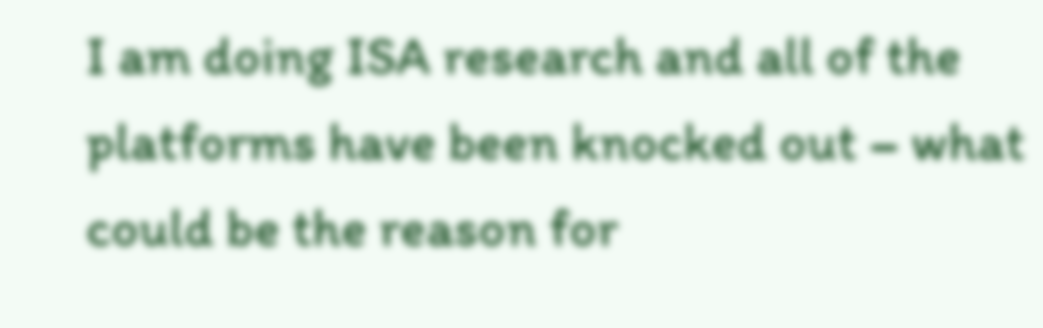I am doing ISA research and all of the platforms have been knocked out – what could be the reason for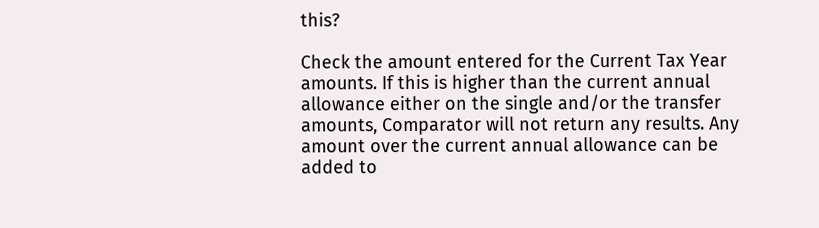this?

Check the amount entered for the Current Tax Year amounts. If this is higher than the current annual allowance either on the single and/or the transfer amounts, Comparator will not return any results. Any amount over the current annual allowance can be added to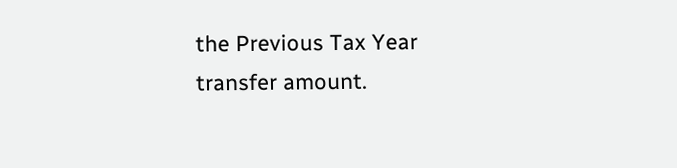the Previous Tax Year transfer amount.